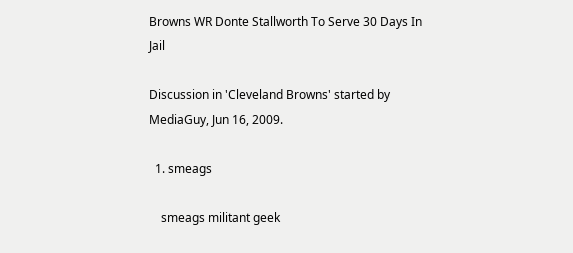Browns WR Donte Stallworth To Serve 30 Days In Jail

Discussion in 'Cleveland Browns' started by MediaGuy, Jun 16, 2009.

  1. smeags

    smeags militant geek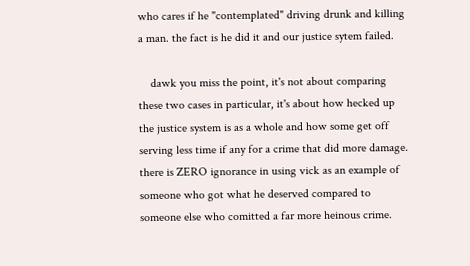who cares if he "contemplated" driving drunk and killing a man. the fact is he did it and our justice sytem failed.

    dawk you miss the point, it's not about comparing these two cases in particular, it's about how hecked up the justice system is as a whole and how some get off serving less time if any for a crime that did more damage. there is ZERO ignorance in using vick as an example of someone who got what he deserved compared to someone else who comitted a far more heinous crime.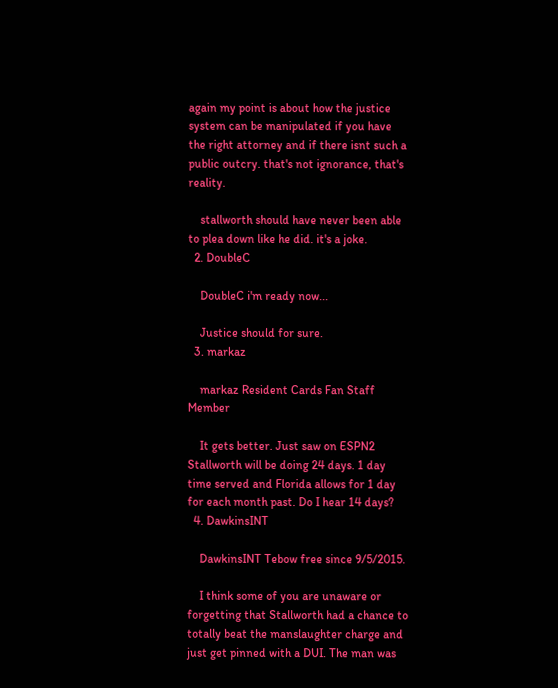again my point is about how the justice system can be manipulated if you have the right attorney and if there isnt such a public outcry. that's not ignorance, that's reality.

    stallworth should have never been able to plea down like he did. it's a joke.
  2. DoubleC

    DoubleC i'm ready now...

    Justice should for sure.
  3. markaz

    markaz Resident Cards Fan Staff Member

    It gets better. Just saw on ESPN2 Stallworth will be doing 24 days. 1 day time served and Florida allows for 1 day for each month past. Do I hear 14 days?
  4. DawkinsINT

    DawkinsINT Tebow free since 9/5/2015.

    I think some of you are unaware or forgetting that Stallworth had a chance to totally beat the manslaughter charge and just get pinned with a DUI. The man was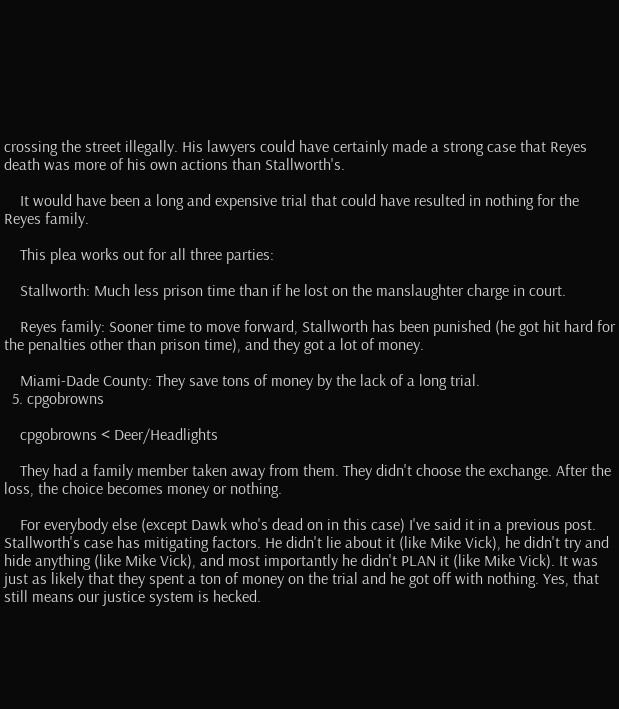crossing the street illegally. His lawyers could have certainly made a strong case that Reyes death was more of his own actions than Stallworth's.

    It would have been a long and expensive trial that could have resulted in nothing for the Reyes family.

    This plea works out for all three parties:

    Stallworth: Much less prison time than if he lost on the manslaughter charge in court.

    Reyes family: Sooner time to move forward, Stallworth has been punished (he got hit hard for the penalties other than prison time), and they got a lot of money.

    Miami-Dade County: They save tons of money by the lack of a long trial.
  5. cpgobrowns

    cpgobrowns < Deer/Headlights

    They had a family member taken away from them. They didn't choose the exchange. After the loss, the choice becomes money or nothing.

    For everybody else (except Dawk who's dead on in this case) I've said it in a previous post. Stallworth's case has mitigating factors. He didn't lie about it (like Mike Vick), he didn't try and hide anything (like Mike Vick), and most importantly he didn't PLAN it (like Mike Vick). It was just as likely that they spent a ton of money on the trial and he got off with nothing. Yes, that still means our justice system is hecked.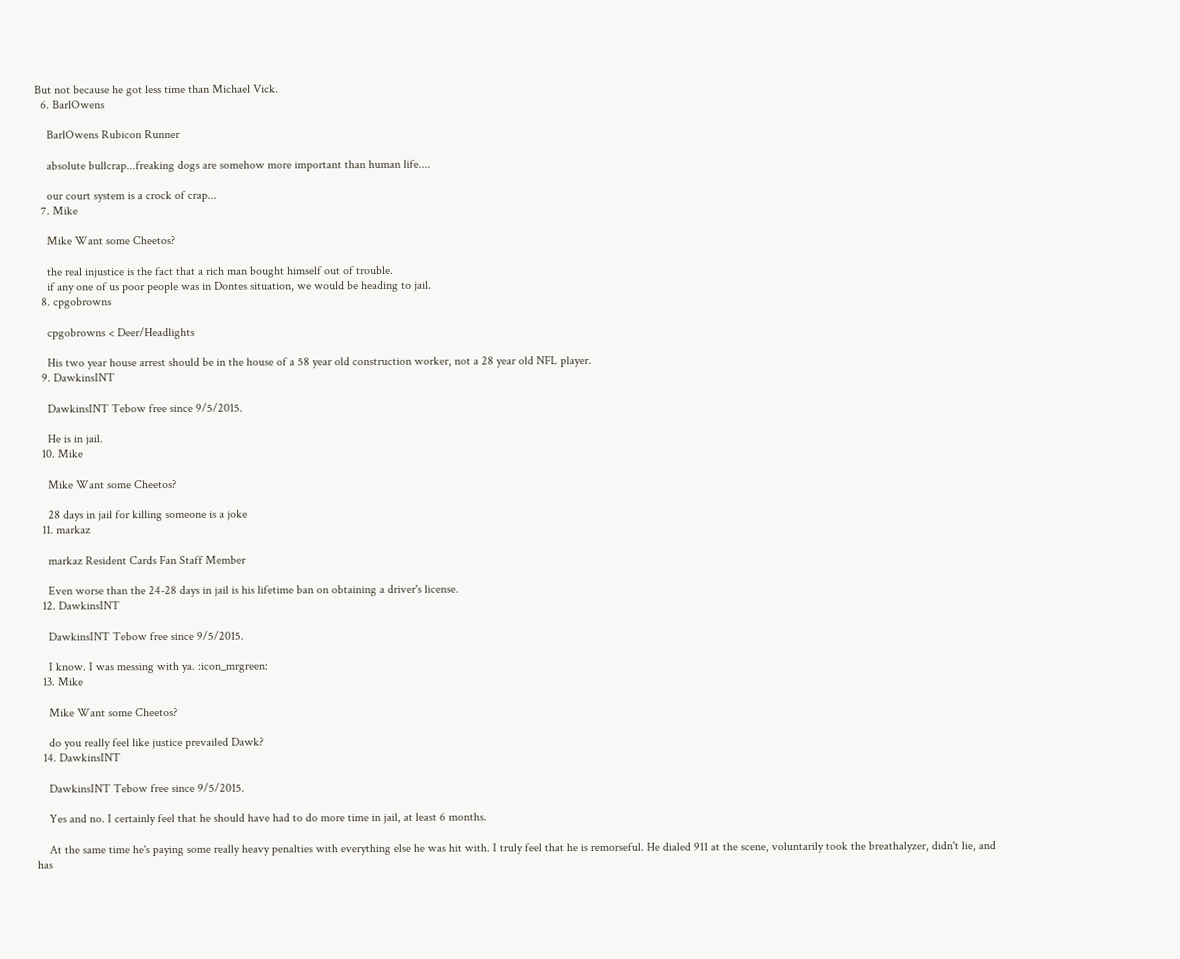But not because he got less time than Michael Vick.
  6. BarlOwens

    BarlOwens Rubicon Runner

    absolute bullcrap...freaking dogs are somehow more important than human life....

    our court system is a crock of crap...
  7. Mike

    Mike Want some Cheetos?

    the real injustice is the fact that a rich man bought himself out of trouble.
    if any one of us poor people was in Dontes situation, we would be heading to jail.
  8. cpgobrowns

    cpgobrowns < Deer/Headlights

    His two year house arrest should be in the house of a 58 year old construction worker, not a 28 year old NFL player.
  9. DawkinsINT

    DawkinsINT Tebow free since 9/5/2015.

    He is in jail.
  10. Mike

    Mike Want some Cheetos?

    28 days in jail for killing someone is a joke
  11. markaz

    markaz Resident Cards Fan Staff Member

    Even worse than the 24-28 days in jail is his lifetime ban on obtaining a driver's license.
  12. DawkinsINT

    DawkinsINT Tebow free since 9/5/2015.

    I know. I was messing with ya. :icon_mrgreen:
  13. Mike

    Mike Want some Cheetos?

    do you really feel like justice prevailed Dawk?
  14. DawkinsINT

    DawkinsINT Tebow free since 9/5/2015.

    Yes and no. I certainly feel that he should have had to do more time in jail, at least 6 months.

    At the same time he's paying some really heavy penalties with everything else he was hit with. I truly feel that he is remorseful. He dialed 911 at the scene, voluntarily took the breathalyzer, didn't lie, and has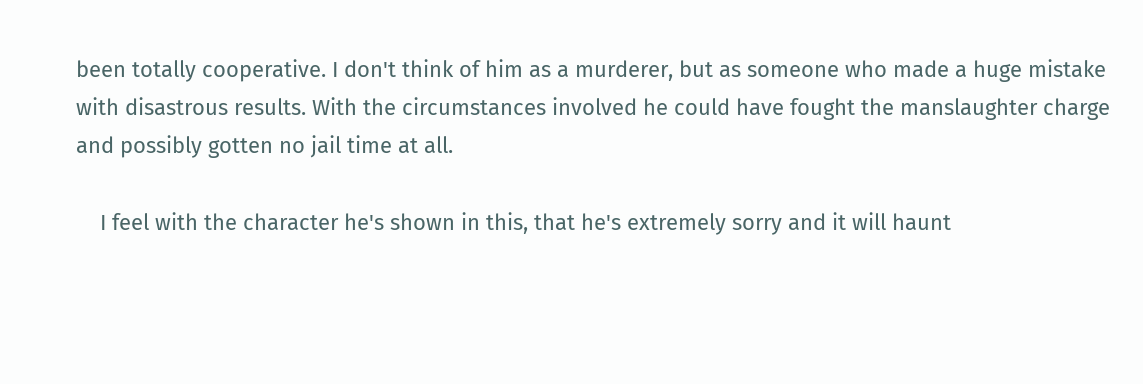been totally cooperative. I don't think of him as a murderer, but as someone who made a huge mistake with disastrous results. With the circumstances involved he could have fought the manslaughter charge and possibly gotten no jail time at all.

    I feel with the character he's shown in this, that he's extremely sorry and it will haunt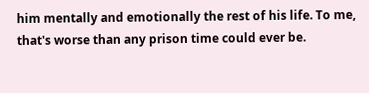him mentally and emotionally the rest of his life. To me, that's worse than any prison time could ever be.